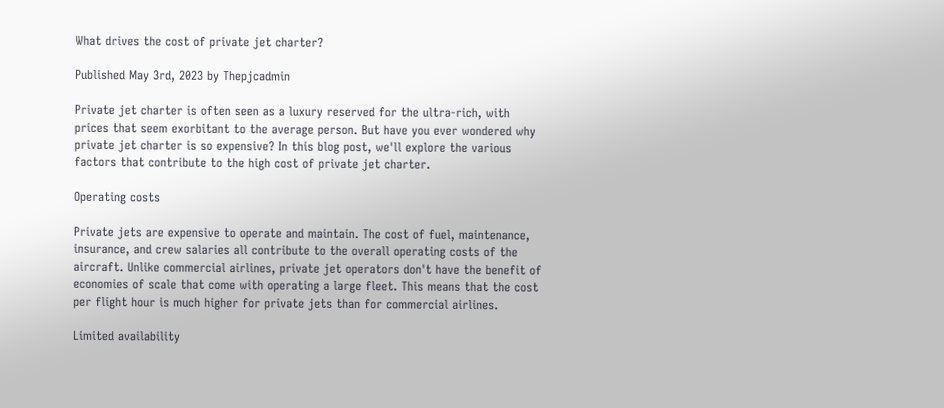What drives the cost of private jet charter?

Published May 3rd, 2023 by Thepjcadmin

Private jet charter is often seen as a luxury reserved for the ultra-rich, with prices that seem exorbitant to the average person. But have you ever wondered why private jet charter is so expensive? In this blog post, we'll explore the various factors that contribute to the high cost of private jet charter.

Operating costs

Private jets are expensive to operate and maintain. The cost of fuel, maintenance, insurance, and crew salaries all contribute to the overall operating costs of the aircraft. Unlike commercial airlines, private jet operators don't have the benefit of economies of scale that come with operating a large fleet. This means that the cost per flight hour is much higher for private jets than for commercial airlines.

Limited availability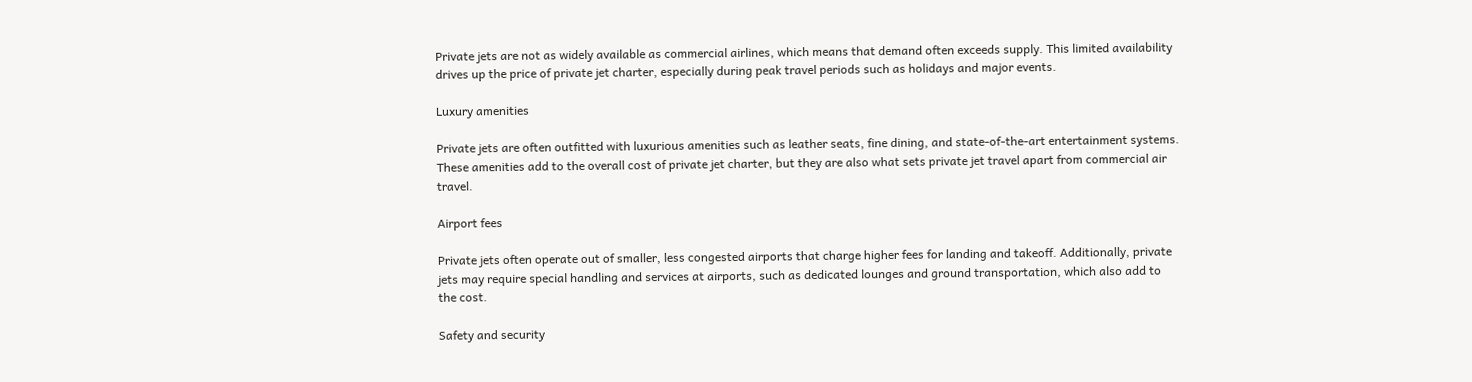Private jets are not as widely available as commercial airlines, which means that demand often exceeds supply. This limited availability drives up the price of private jet charter, especially during peak travel periods such as holidays and major events.

Luxury amenities

Private jets are often outfitted with luxurious amenities such as leather seats, fine dining, and state-of-the-art entertainment systems. These amenities add to the overall cost of private jet charter, but they are also what sets private jet travel apart from commercial air travel.

Airport fees

Private jets often operate out of smaller, less congested airports that charge higher fees for landing and takeoff. Additionally, private jets may require special handling and services at airports, such as dedicated lounges and ground transportation, which also add to the cost.

Safety and security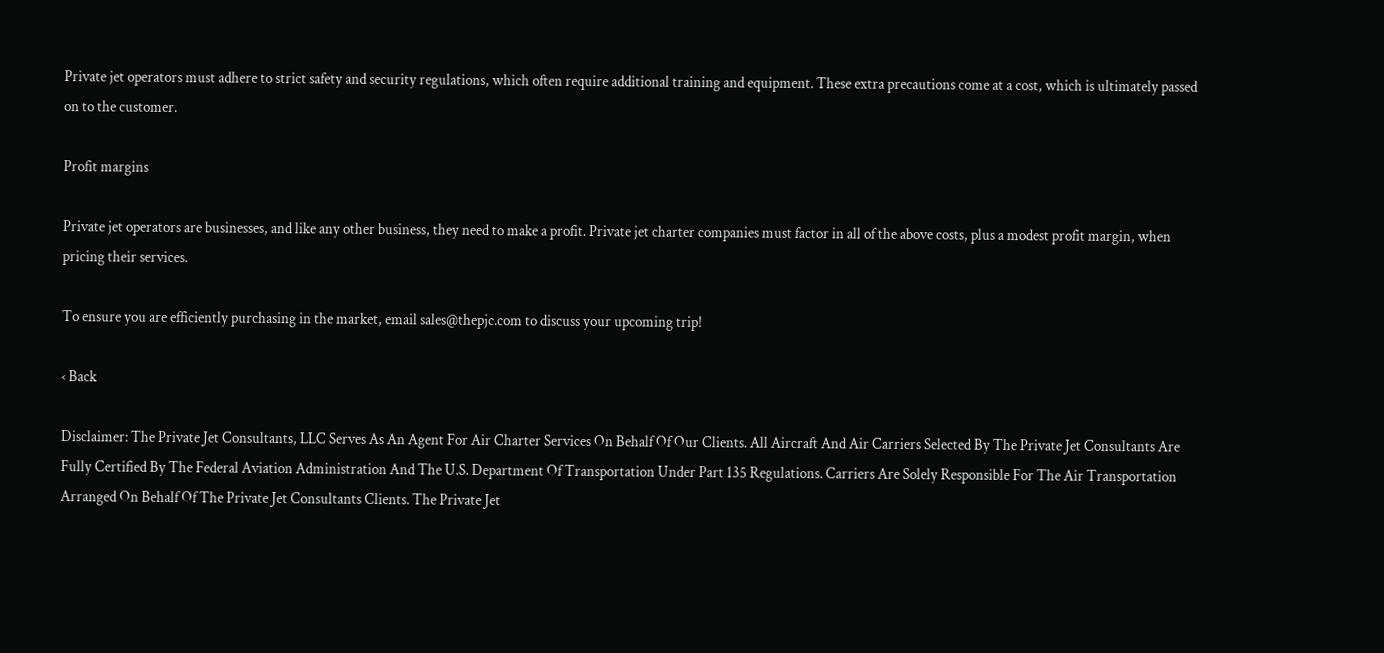Private jet operators must adhere to strict safety and security regulations, which often require additional training and equipment. These extra precautions come at a cost, which is ultimately passed on to the customer.

Profit margins

Private jet operators are businesses, and like any other business, they need to make a profit. Private jet charter companies must factor in all of the above costs, plus a modest profit margin, when pricing their services.

To ensure you are efficiently purchasing in the market, email sales@thepjc.com to discuss your upcoming trip!

‹ Back

Disclaimer: The Private Jet Consultants, LLC Serves As An Agent For Air Charter Services On Behalf Of Our Clients. All Aircraft And Air Carriers Selected By The Private Jet Consultants Are Fully Certified By The Federal Aviation Administration And The U.S. Department Of Transportation Under Part 135 Regulations. Carriers Are Solely Responsible For The Air Transportation Arranged On Behalf Of The Private Jet Consultants Clients. The Private Jet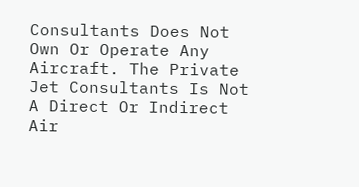Consultants Does Not Own Or Operate Any Aircraft. The Private Jet Consultants Is Not A Direct Or Indirect Air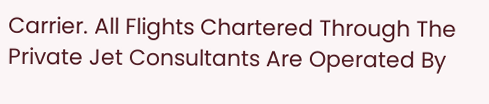Carrier. All Flights Chartered Through The Private Jet Consultants Are Operated By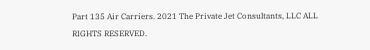Part 135 Air Carriers. 2021 The Private Jet Consultants, LLC ALL RIGHTS RESERVED.